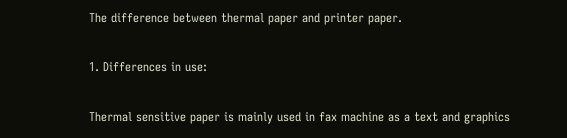The difference between thermal paper and printer paper.

1. Differences in use:

Thermal sensitive paper is mainly used in fax machine as a text and graphics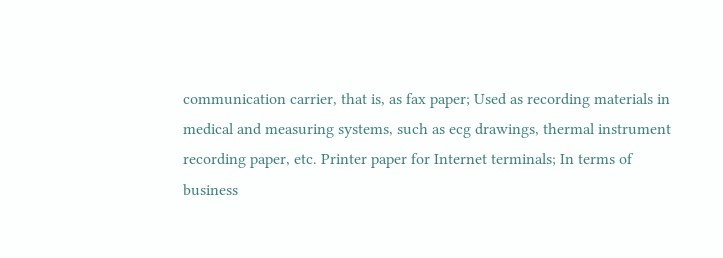communication carrier, that is, as fax paper; Used as recording materials in medical and measuring systems, such as ecg drawings, thermal instrument recording paper, etc. Printer paper for Internet terminals; In terms of business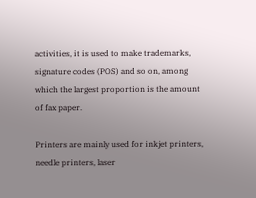activities, it is used to make trademarks, signature codes (POS) and so on, among which the largest proportion is the amount of fax paper.

Printers are mainly used for inkjet printers, needle printers, laser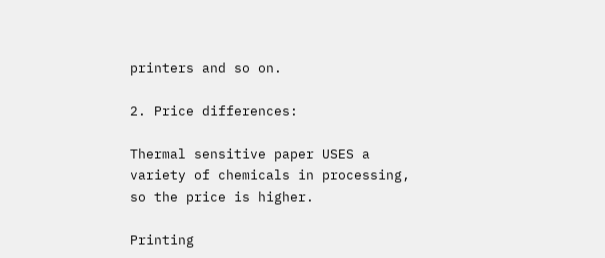printers and so on.

2. Price differences:

Thermal sensitive paper USES a variety of chemicals in processing, so the price is higher.

Printing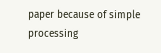paper because of simple processing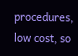procedures, low cost, so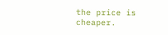the price is cheaper.